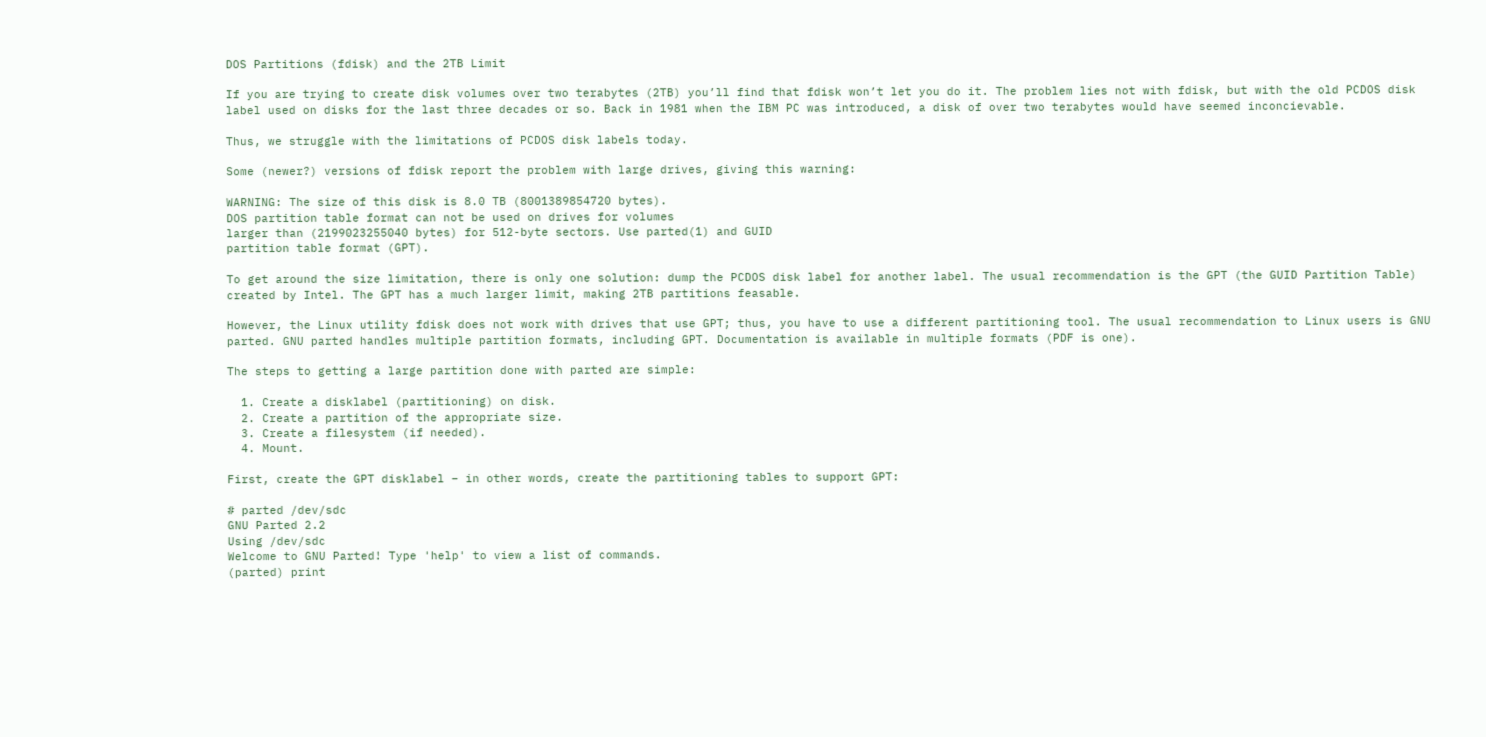DOS Partitions (fdisk) and the 2TB Limit

If you are trying to create disk volumes over two terabytes (2TB) you’ll find that fdisk won’t let you do it. The problem lies not with fdisk, but with the old PCDOS disk label used on disks for the last three decades or so. Back in 1981 when the IBM PC was introduced, a disk of over two terabytes would have seemed inconcievable.

Thus, we struggle with the limitations of PCDOS disk labels today.

Some (newer?) versions of fdisk report the problem with large drives, giving this warning:

WARNING: The size of this disk is 8.0 TB (8001389854720 bytes).
DOS partition table format can not be used on drives for volumes
larger than (2199023255040 bytes) for 512-byte sectors. Use parted(1) and GUID
partition table format (GPT).

To get around the size limitation, there is only one solution: dump the PCDOS disk label for another label. The usual recommendation is the GPT (the GUID Partition Table) created by Intel. The GPT has a much larger limit, making 2TB partitions feasable.

However, the Linux utility fdisk does not work with drives that use GPT; thus, you have to use a different partitioning tool. The usual recommendation to Linux users is GNU parted. GNU parted handles multiple partition formats, including GPT. Documentation is available in multiple formats (PDF is one).

The steps to getting a large partition done with parted are simple:

  1. Create a disklabel (partitioning) on disk.
  2. Create a partition of the appropriate size.
  3. Create a filesystem (if needed).
  4. Mount.

First, create the GPT disklabel – in other words, create the partitioning tables to support GPT:

# parted /dev/sdc
GNU Parted 2.2
Using /dev/sdc
Welcome to GNU Parted! Type 'help' to view a list of commands.
(parted) print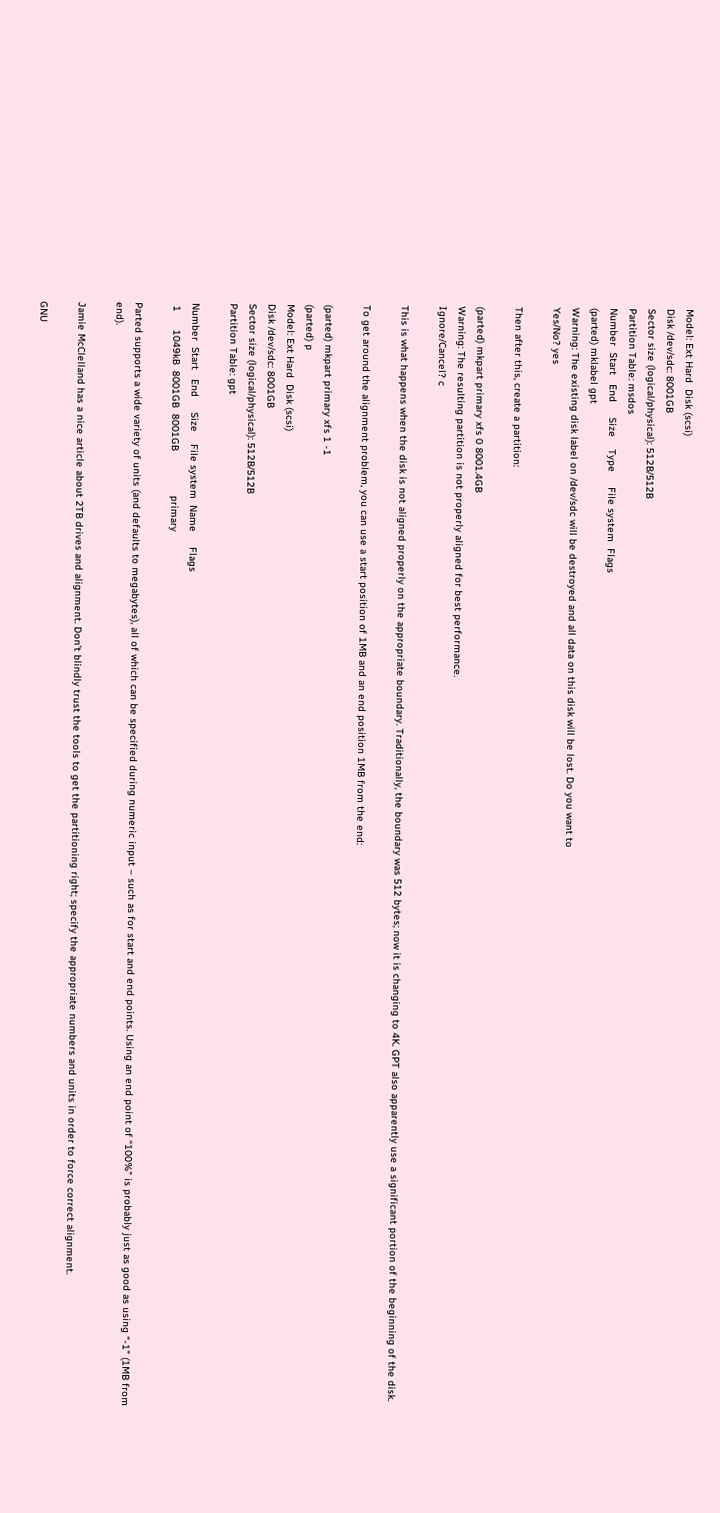Model: Ext Hard  Disk (scsi)
Disk /dev/sdc: 8001GB
Sector size (logical/physical): 512B/512B
Partition Table: msdos
Number  Start   End     Size    Type     File system  Flags
(parted) mklabel gpt
Warning: The existing disk label on /dev/sdc will be destroyed and all data on this disk will be lost. Do you want to
Yes/No? yes

Then after this, create a partition:

(parted) mkpart primary xfs 0 8001.4GB
Warning: The resulting partition is not properly aligned for best performance.
Ignore/Cancel? c

This is what happens when the disk is not aligned properly on the appropriate boundary. Traditionally, the boundary was 512 bytes; now it is changing to 4K. GPT also apparently use a significant portion of the beginning of the disk.

To get around the alignment problem, you can use a start position of 1MB and an end position 1MB from the end:

(parted) mkpart primary xfs 1 -1
(parted) p
Model: Ext Hard  Disk (scsi)
Disk /dev/sdc: 8001GB
Sector size (logical/physical): 512B/512B
Partition Table: gpt

Number  Start   End     Size    File system  Name     Flags
 1      1049kB  8001GB  8001GB               primary

Parted supports a wide variety of units (and defaults to megabytes), all of which can be specified during numeric input – such as for start and end points. Using an end point of “100%” is probably just as good as using “-1” (1MB from end).

Jamie McClelland has a nice article about 2TB drives and alignment. Don’t blindly trust the tools to get the partitioning right; specify the appropriate numbers and units in order to force correct alignment.

GNU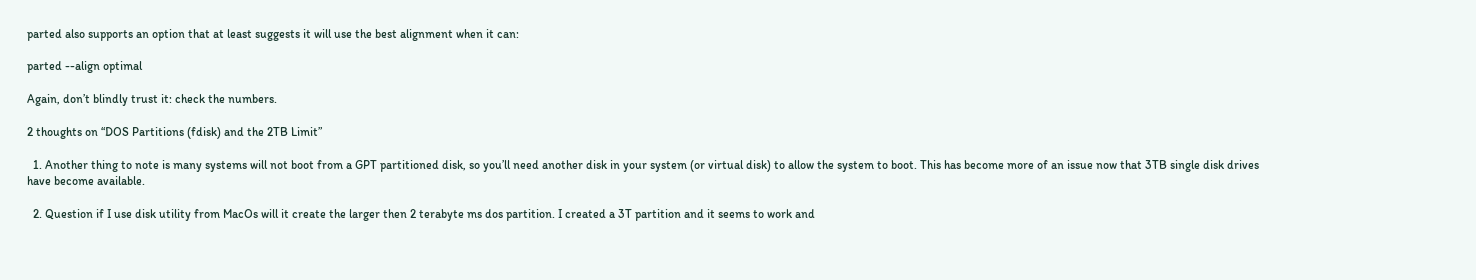parted also supports an option that at least suggests it will use the best alignment when it can:

parted --align optimal

Again, don’t blindly trust it: check the numbers.

2 thoughts on “DOS Partitions (fdisk) and the 2TB Limit”

  1. Another thing to note is many systems will not boot from a GPT partitioned disk, so you’ll need another disk in your system (or virtual disk) to allow the system to boot. This has become more of an issue now that 3TB single disk drives have become available.

  2. Question if I use disk utility from MacOs will it create the larger then 2 terabyte ms dos partition. I created a 3T partition and it seems to work and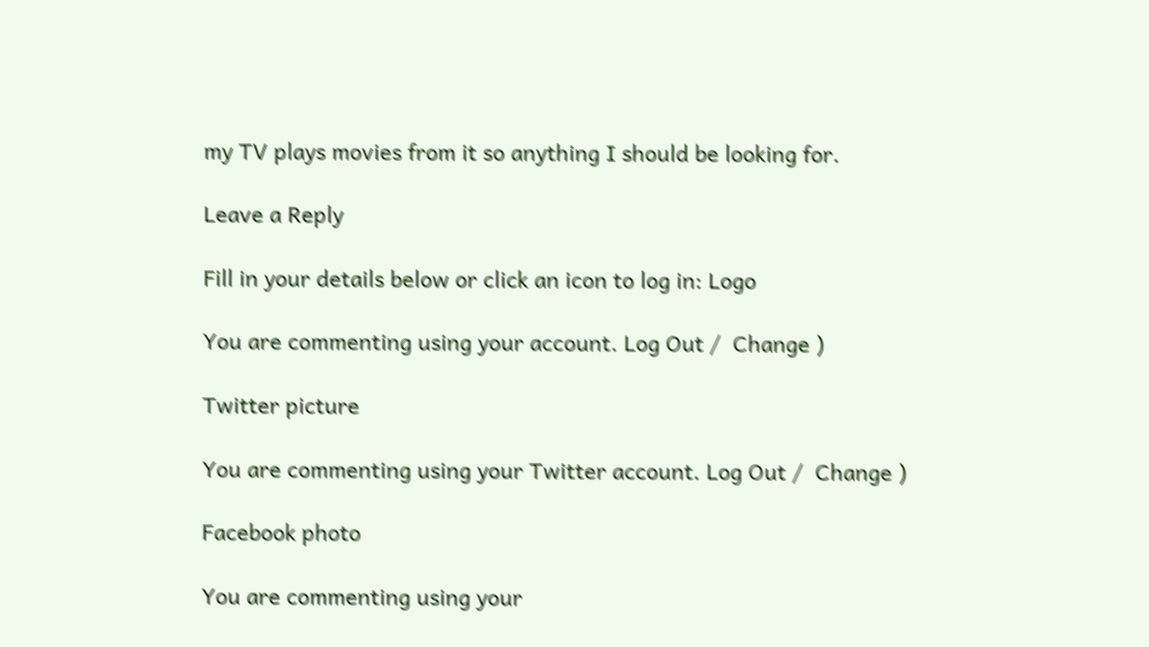my TV plays movies from it so anything I should be looking for.

Leave a Reply

Fill in your details below or click an icon to log in: Logo

You are commenting using your account. Log Out /  Change )

Twitter picture

You are commenting using your Twitter account. Log Out /  Change )

Facebook photo

You are commenting using your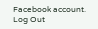Facebook account. Log Out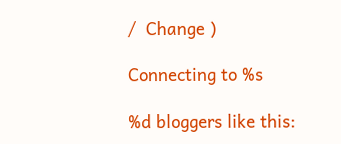/  Change )

Connecting to %s

%d bloggers like this: